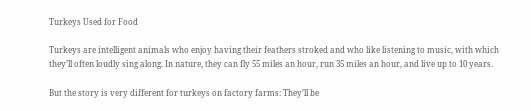Turkeys Used for Food

Turkeys are intelligent animals who enjoy having their feathers stroked and who like listening to music, with which they’ll often loudly sing along. In nature, they can fly 55 miles an hour, run 35 miles an hour, and live up to 10 years.

But the story is very different for turkeys on factory farms: They’ll be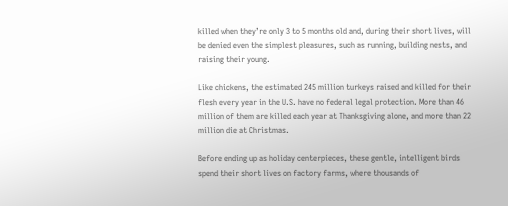killed when they’re only 3 to 5 months old and, during their short lives, will be denied even the simplest pleasures, such as running, building nests, and raising their young.

Like chickens, the estimated 245 million turkeys raised and killed for their flesh every year in the U.S. have no federal legal protection. More than 46 million of them are killed each year at Thanksgiving alone, and more than 22 million die at Christmas.

Before ending up as holiday centerpieces, these gentle, intelligent birds spend their short lives on factory farms, where thousands of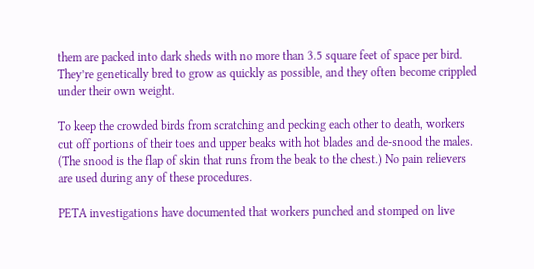them are packed into dark sheds with no more than 3.5 square feet of space per bird. They’re genetically bred to grow as quickly as possible, and they often become crippled under their own weight.

To keep the crowded birds from scratching and pecking each other to death, workers cut off portions of their toes and upper beaks with hot blades and de-snood the males. (The snood is the flap of skin that runs from the beak to the chest.) No pain relievers are used during any of these procedures.

PETA investigations have documented that workers punched and stomped on live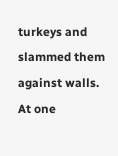turkeys and slammed them against walls. At one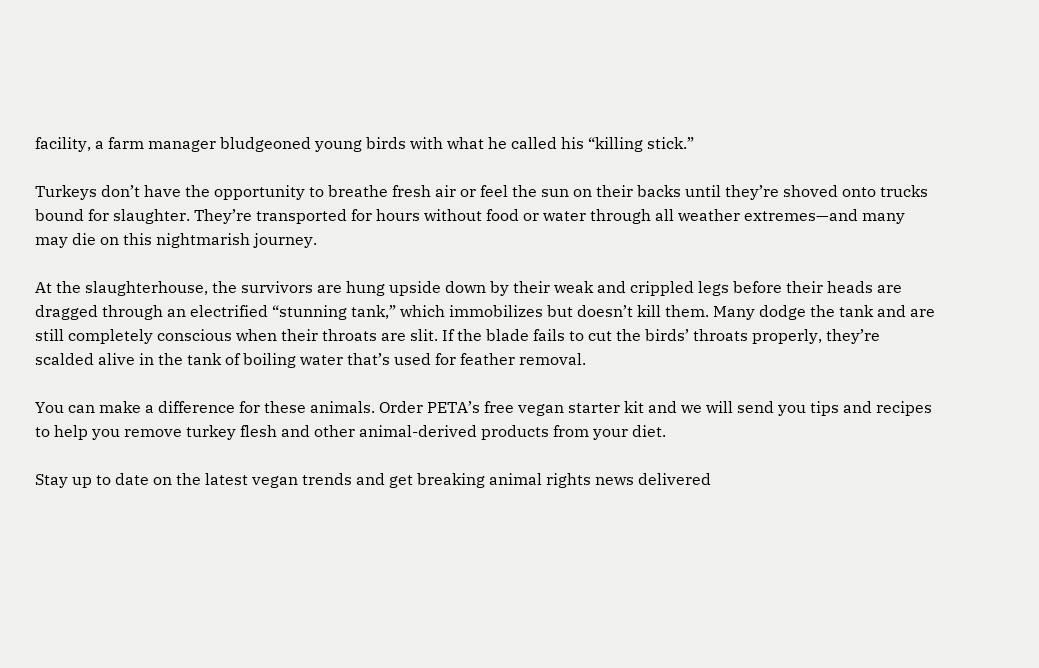facility, a farm manager bludgeoned young birds with what he called his “killing stick.”

Turkeys don’t have the opportunity to breathe fresh air or feel the sun on their backs until they’re shoved onto trucks bound for slaughter. They’re transported for hours without food or water through all weather extremes—and many may die on this nightmarish journey.

At the slaughterhouse, the survivors are hung upside down by their weak and crippled legs before their heads are dragged through an electrified “stunning tank,” which immobilizes but doesn’t kill them. Many dodge the tank and are still completely conscious when their throats are slit. If the blade fails to cut the birds’ throats properly, they’re scalded alive in the tank of boiling water that’s used for feather removal.

You can make a difference for these animals. Order PETA’s free vegan starter kit and we will send you tips and recipes to help you remove turkey flesh and other animal-derived products from your diet.

Stay up to date on the latest vegan trends and get breaking animal rights news delivered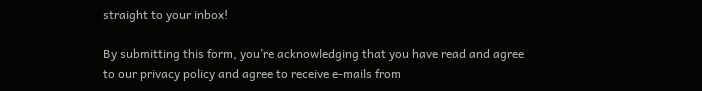straight to your inbox!

By submitting this form, you’re acknowledging that you have read and agree to our privacy policy and agree to receive e-mails from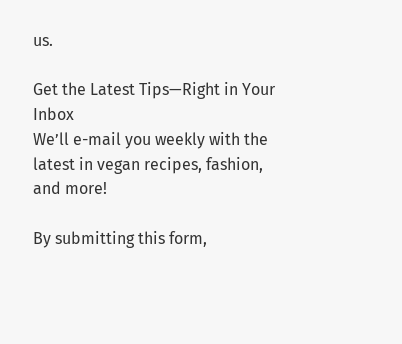us.

Get the Latest Tips—Right in Your Inbox
We’ll e-mail you weekly with the latest in vegan recipes, fashion, and more!

By submitting this form,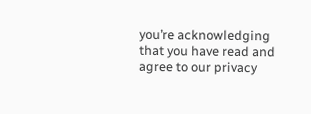you’re acknowledging that you have read and agree to our privacy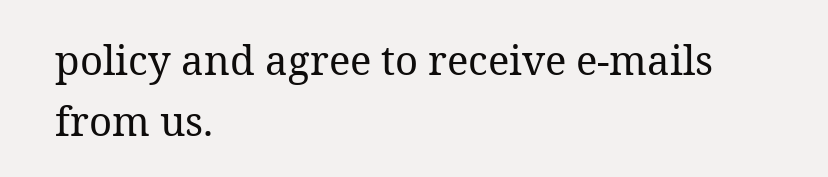policy and agree to receive e-mails from us.